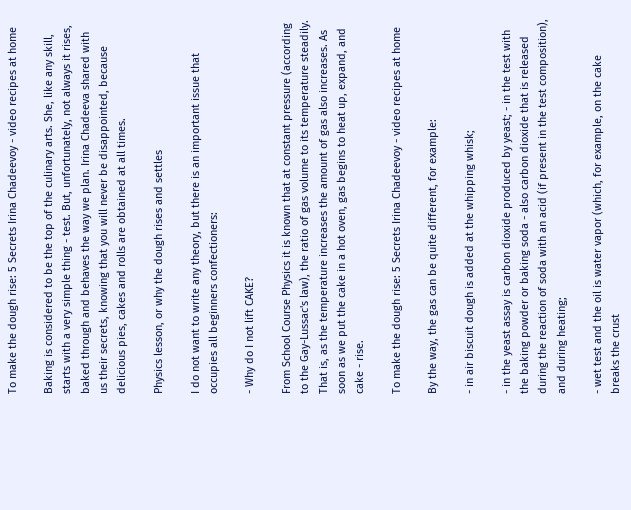To make the dough rise: 5 Secrets Irina Chadeevoy - video recipes at home

Baking is considered to be the top of the culinary arts. She, like any skill, starts with a very simple thing - test. But, unfortunately, not always it rises, baked through and behaves the way we plan. Irina Chadeeva shared with us their secrets, knowing that you will never be disappointed, because delicious pies, cakes and rolls are obtained at all times.

Physics lesson, or why the dough rises and settles

I do not want to write any theory, but there is an important issue that occupies all beginners confectioners:

- Why do I not lift CAKE?

From School Course Physics it is known that at constant pressure (according to the Gay-Lussac's law), the ratio of gas volume to its temperature steadily. That is, as the temperature increases the amount of gas also increases. As soon as we put the cake in a hot oven, gas begins to heat up, expand, and cake - rise.

To make the dough rise: 5 Secrets Irina Chadeevoy - video recipes at home

By the way, the gas can be quite different, for example:

- in air biscuit dough is added at the whipping whisk;

- in the yeast assay is carbon dioxide produced by yeast; - in the test with the baking powder or baking soda - also carbon dioxide that is released during the reaction of soda with an acid (if present in the test composition), and during heating;

- wet test and the oil is water vapor (which, for example, on the cake breaks the crust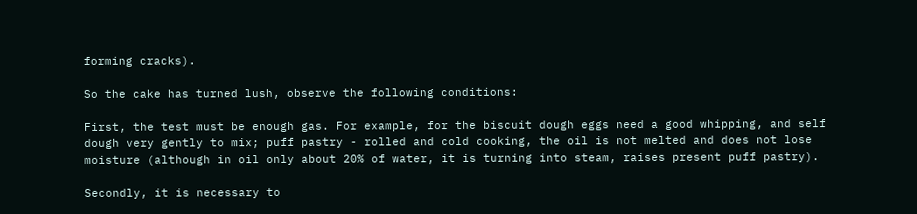forming cracks).

So the cake has turned lush, observe the following conditions:

First, the test must be enough gas. For example, for the biscuit dough eggs need a good whipping, and self dough very gently to mix; puff pastry - rolled and cold cooking, the oil is not melted and does not lose moisture (although in oil only about 20% of water, it is turning into steam, raises present puff pastry).

Secondly, it is necessary to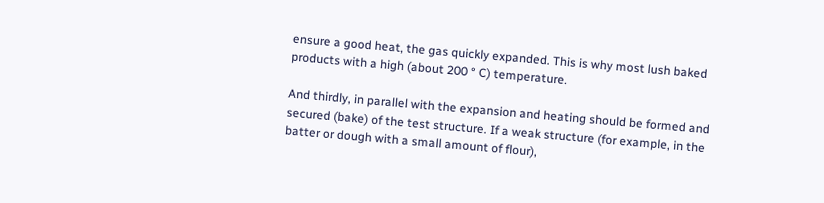ensure a good heat, the gas quickly expanded. This is why most lush baked products with a high (about 200 ° C) temperature.

And thirdly, in parallel with the expansion and heating should be formed and secured (bake) of the test structure. If a weak structure (for example, in the batter or dough with a small amount of flour),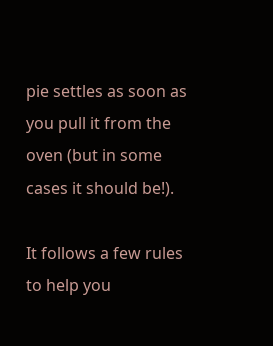pie settles as soon as you pull it from the oven (but in some cases it should be!).

It follows a few rules to help you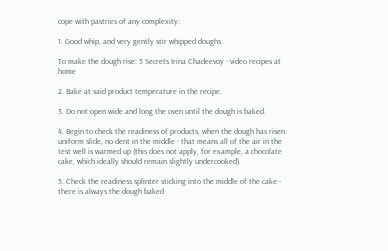cope with pastries of any complexity:

1. Good whip, and very gently stir whipped doughs.

To make the dough rise: 5 Secrets Irina Chadeevoy - video recipes at home

2. Bake at said product temperature in the recipe.

3. Do not open wide and long the oven until the dough is baked.

4. Begin to check the readiness of products, when the dough has risen uniform slide, no dent in the middle - that means all of the air in the test well is warmed up (this does not apply, for example, a chocolate cake, which ideally should remain slightly undercooked).

5. Check the readiness splinter sticking into the middle of the cake - there is always the dough baked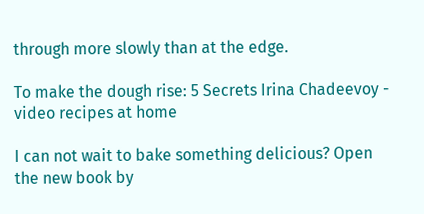through more slowly than at the edge.

To make the dough rise: 5 Secrets Irina Chadeevoy - video recipes at home

I can not wait to bake something delicious? Open the new book by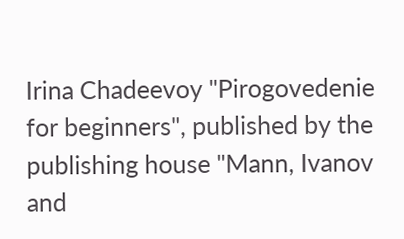Irina Chadeevoy "Pirogovedenie for beginners", published by the publishing house "Mann, Ivanov and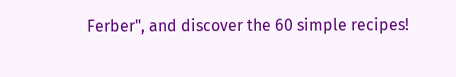Ferber", and discover the 60 simple recipes!